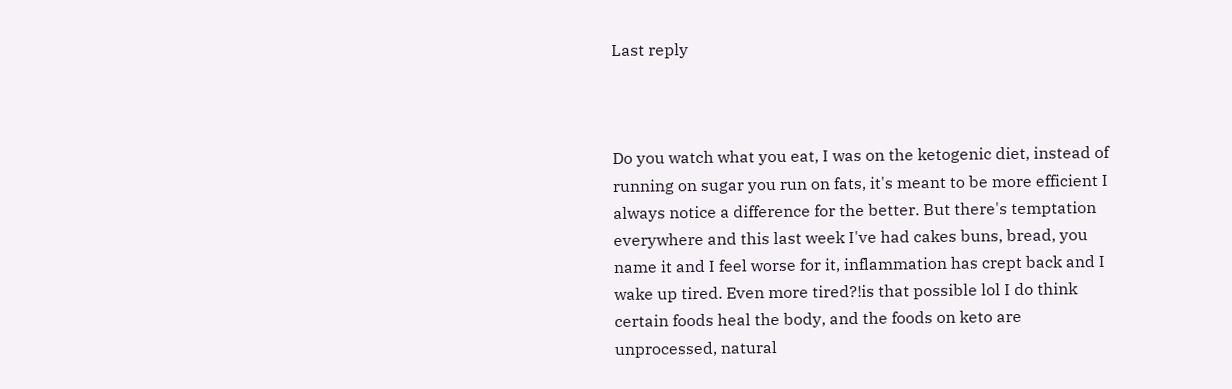Last reply



Do you watch what you eat, I was on the ketogenic diet, instead of running on sugar you run on fats, it's meant to be more efficient I always notice a difference for the better. But there's temptation everywhere and this last week I've had cakes buns, bread, you name it and I feel worse for it, inflammation has crept back and I wake up tired. Even more tired?!is that possible lol I do think certain foods heal the body, and the foods on keto are unprocessed, natural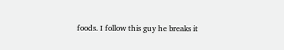foods. I follow this guy he breaks it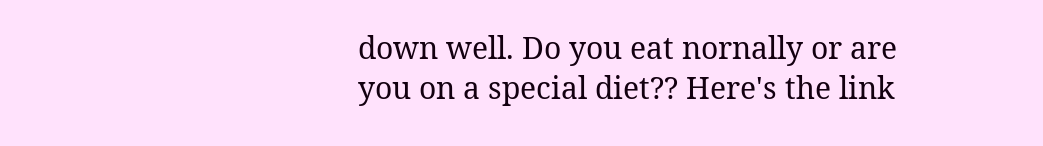down well. Do you eat nornally or are you on a special diet?? Here's the link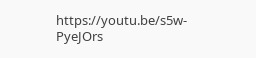https://youtu.be/s5w-PyeJOrs